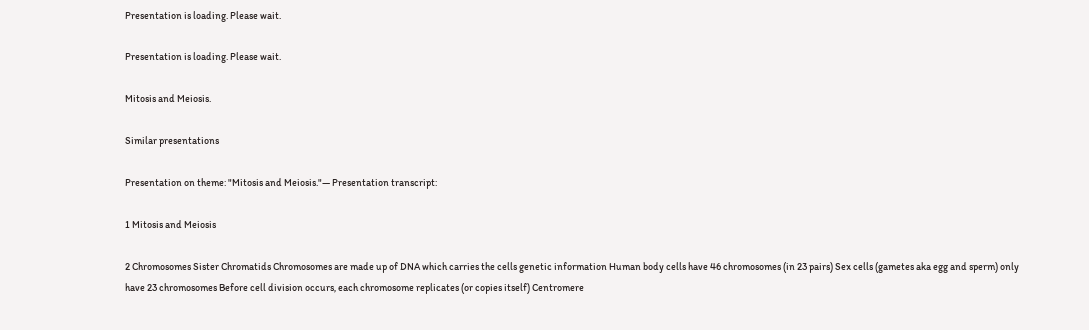Presentation is loading. Please wait.

Presentation is loading. Please wait.

Mitosis and Meiosis.

Similar presentations

Presentation on theme: "Mitosis and Meiosis."— Presentation transcript:

1 Mitosis and Meiosis

2 Chromosomes Sister Chromatids Chromosomes are made up of DNA which carries the cells genetic information Human body cells have 46 chromosomes (in 23 pairs) Sex cells (gametes aka egg and sperm) only have 23 chromosomes Before cell division occurs, each chromosome replicates (or copies itself) Centromere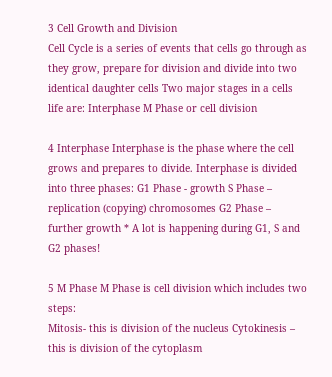3 Cell Growth and Division
Cell Cycle is a series of events that cells go through as they grow, prepare for division and divide into two identical daughter cells Two major stages in a cells life are: Interphase M Phase or cell division

4 Interphase Interphase is the phase where the cell grows and prepares to divide. Interphase is divided into three phases: G1 Phase - growth S Phase – replication (copying) chromosomes G2 Phase – further growth * A lot is happening during G1, S and G2 phases!

5 M Phase M Phase is cell division which includes two steps:
Mitosis- this is division of the nucleus Cytokinesis – this is division of the cytoplasm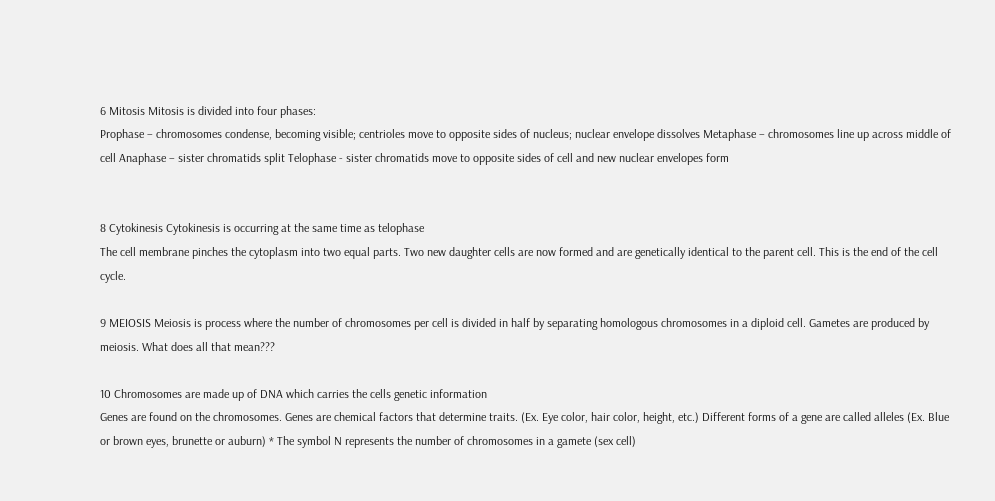6 Mitosis Mitosis is divided into four phases:
Prophase – chromosomes condense, becoming visible; centrioles move to opposite sides of nucleus; nuclear envelope dissolves Metaphase – chromosomes line up across middle of cell Anaphase – sister chromatids split Telophase - sister chromatids move to opposite sides of cell and new nuclear envelopes form


8 Cytokinesis Cytokinesis is occurring at the same time as telophase
The cell membrane pinches the cytoplasm into two equal parts. Two new daughter cells are now formed and are genetically identical to the parent cell. This is the end of the cell cycle.

9 MEIOSIS Meiosis is process where the number of chromosomes per cell is divided in half by separating homologous chromosomes in a diploid cell. Gametes are produced by meiosis. What does all that mean???

10 Chromosomes are made up of DNA which carries the cells genetic information
Genes are found on the chromosomes. Genes are chemical factors that determine traits. (Ex. Eye color, hair color, height, etc.) Different forms of a gene are called alleles (Ex. Blue or brown eyes, brunette or auburn) * The symbol N represents the number of chromosomes in a gamete (sex cell)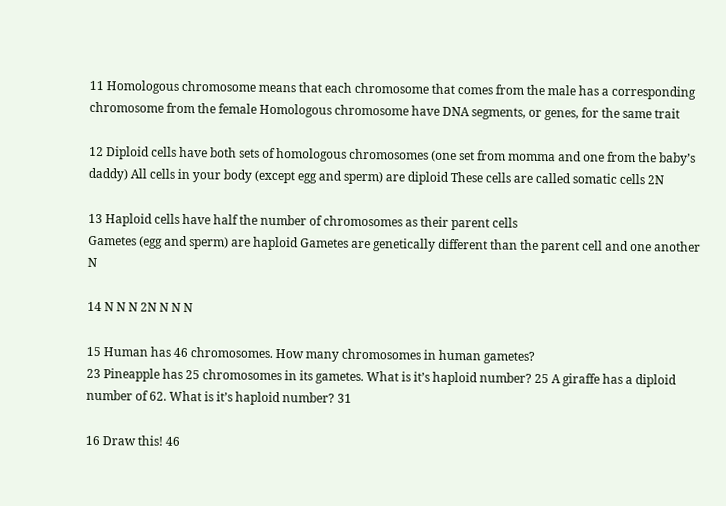11 Homologous chromosome means that each chromosome that comes from the male has a corresponding chromosome from the female Homologous chromosome have DNA segments, or genes, for the same trait

12 Diploid cells have both sets of homologous chromosomes (one set from momma and one from the baby’s daddy) All cells in your body (except egg and sperm) are diploid These cells are called somatic cells 2N

13 Haploid cells have half the number of chromosomes as their parent cells
Gametes (egg and sperm) are haploid Gametes are genetically different than the parent cell and one another N

14 N N N 2N N N N

15 Human has 46 chromosomes. How many chromosomes in human gametes?
23 Pineapple has 25 chromosomes in its gametes. What is it’s haploid number? 25 A giraffe has a diploid number of 62. What is it’s haploid number? 31

16 Draw this! 46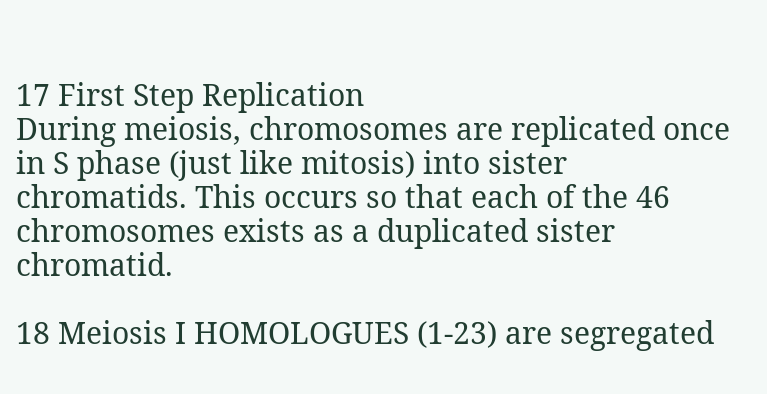17 First Step Replication
During meiosis, chromosomes are replicated once in S phase (just like mitosis) into sister chromatids. This occurs so that each of the 46 chromosomes exists as a duplicated sister chromatid.

18 Meiosis I HOMOLOGUES (1-23) are segregated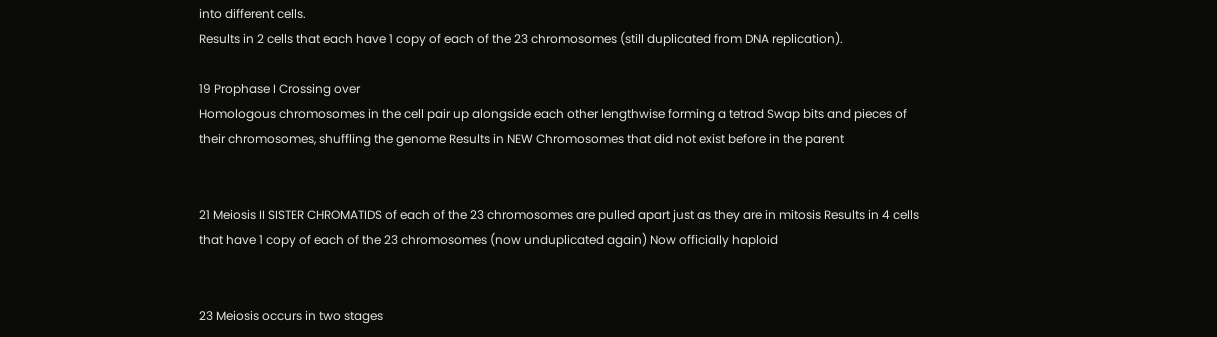into different cells.
Results in 2 cells that each have 1 copy of each of the 23 chromosomes (still duplicated from DNA replication).

19 Prophase I Crossing over
Homologous chromosomes in the cell pair up alongside each other lengthwise forming a tetrad Swap bits and pieces of their chromosomes, shuffling the genome Results in NEW Chromosomes that did not exist before in the parent


21 Meiosis II SISTER CHROMATIDS of each of the 23 chromosomes are pulled apart just as they are in mitosis Results in 4 cells that have 1 copy of each of the 23 chromosomes (now unduplicated again) Now officially haploid


23 Meiosis occurs in two stages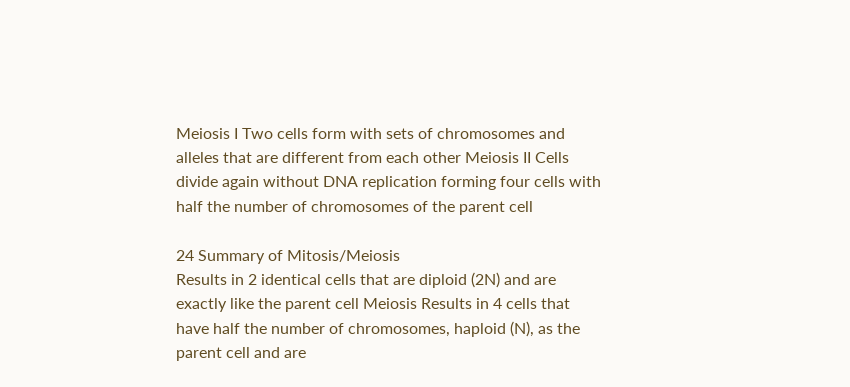Meiosis I Two cells form with sets of chromosomes and alleles that are different from each other Meiosis II Cells divide again without DNA replication forming four cells with half the number of chromosomes of the parent cell

24 Summary of Mitosis/Meiosis
Results in 2 identical cells that are diploid (2N) and are exactly like the parent cell Meiosis Results in 4 cells that have half the number of chromosomes, haploid (N), as the parent cell and are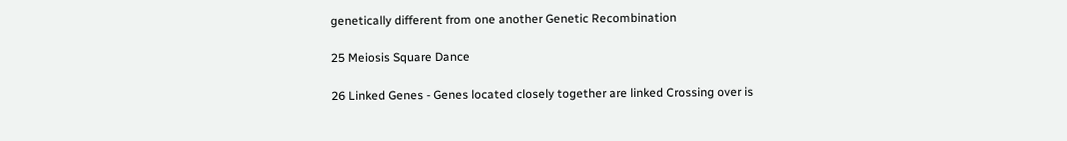genetically different from one another Genetic Recombination

25 Meiosis Square Dance

26 Linked Genes - Genes located closely together are linked Crossing over is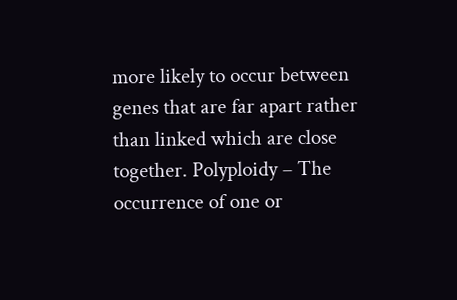more likely to occur between genes that are far apart rather than linked which are close together. Polyploidy – The occurrence of one or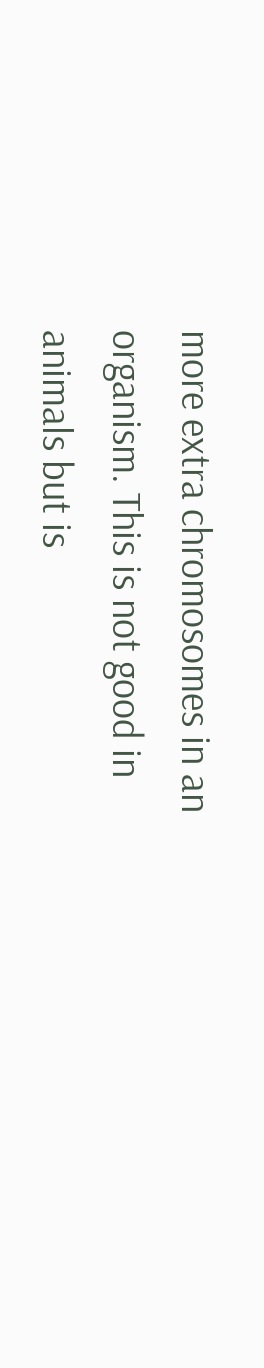more extra chromosomes in an organism. This is not good in animals but is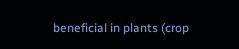beneficial in plants (crop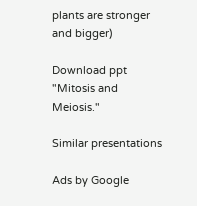plants are stronger and bigger)

Download ppt "Mitosis and Meiosis."

Similar presentations

Ads by Google